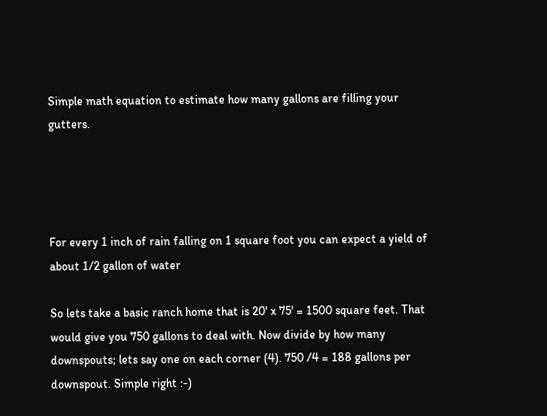Simple math equation to estimate how many gallons are filling your gutters.




For every 1 inch of rain falling on 1 square foot you can expect a yield of about 1/2 gallon of water

So lets take a basic ranch home that is 20' x 75' = 1500 square feet. That would give you 750 gallons to deal with. Now divide by how many downspouts; lets say one on each corner (4). 750 /4 = 188 gallons per downspout. Simple right :-)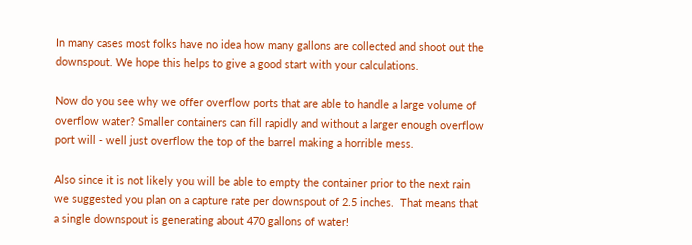In many cases most folks have no idea how many gallons are collected and shoot out the downspout. We hope this helps to give a good start with your calculations.

Now do you see why we offer overflow ports that are able to handle a large volume of overflow water? Smaller containers can fill rapidly and without a larger enough overflow port will - well just overflow the top of the barrel making a horrible mess.

Also since it is not likely you will be able to empty the container prior to the next rain we suggested you plan on a capture rate per downspout of 2.5 inches.  That means that a single downspout is generating about 470 gallons of water!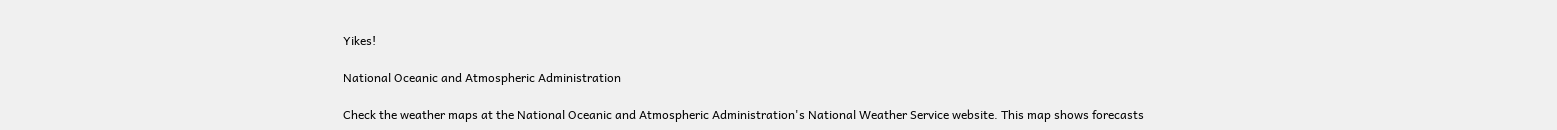Yikes!

National Oceanic and Atmospheric Administration

Check the weather maps at the National Oceanic and Atmospheric Administration's National Weather Service website. This map shows forecasts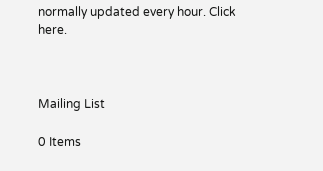normally updated every hour. Click here.



Mailing List

0 Items